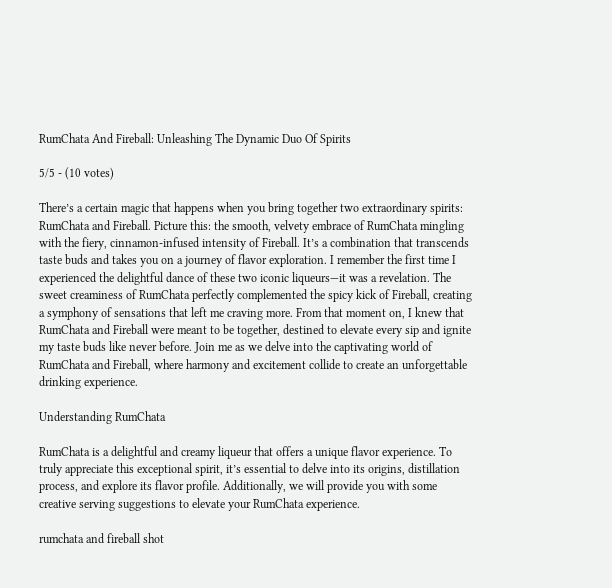RumChata And Fireball: Unleashing The Dynamic Duo Of Spirits

5/5 - (10 votes)

There’s a certain magic that happens when you bring together two extraordinary spirits: RumChata and Fireball. Picture this: the smooth, velvety embrace of RumChata mingling with the fiery, cinnamon-infused intensity of Fireball. It’s a combination that transcends taste buds and takes you on a journey of flavor exploration. I remember the first time I experienced the delightful dance of these two iconic liqueurs—it was a revelation. The sweet creaminess of RumChata perfectly complemented the spicy kick of Fireball, creating a symphony of sensations that left me craving more. From that moment on, I knew that RumChata and Fireball were meant to be together, destined to elevate every sip and ignite my taste buds like never before. Join me as we delve into the captivating world of RumChata and Fireball, where harmony and excitement collide to create an unforgettable drinking experience.

Understanding RumChata

RumChata is a delightful and creamy liqueur that offers a unique flavor experience. To truly appreciate this exceptional spirit, it’s essential to delve into its origins, distillation process, and explore its flavor profile. Additionally, we will provide you with some creative serving suggestions to elevate your RumChata experience.

rumchata and fireball shot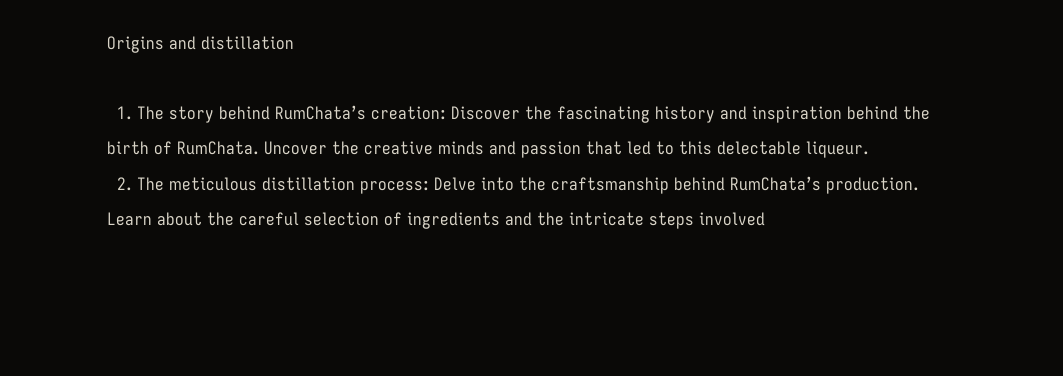Origins and distillation

  1. The story behind RumChata’s creation: Discover the fascinating history and inspiration behind the birth of RumChata. Uncover the creative minds and passion that led to this delectable liqueur.
  2. The meticulous distillation process: Delve into the craftsmanship behind RumChata’s production. Learn about the careful selection of ingredients and the intricate steps involved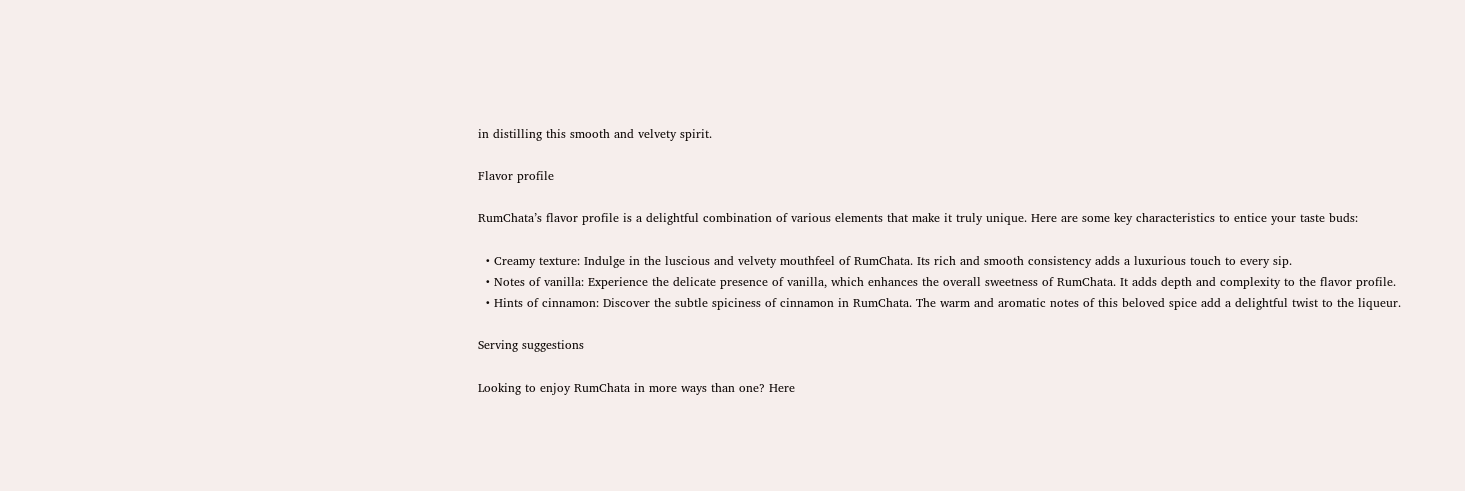in distilling this smooth and velvety spirit.

Flavor profile

RumChata’s flavor profile is a delightful combination of various elements that make it truly unique. Here are some key characteristics to entice your taste buds:

  • Creamy texture: Indulge in the luscious and velvety mouthfeel of RumChata. Its rich and smooth consistency adds a luxurious touch to every sip.
  • Notes of vanilla: Experience the delicate presence of vanilla, which enhances the overall sweetness of RumChata. It adds depth and complexity to the flavor profile.
  • Hints of cinnamon: Discover the subtle spiciness of cinnamon in RumChata. The warm and aromatic notes of this beloved spice add a delightful twist to the liqueur.

Serving suggestions

Looking to enjoy RumChata in more ways than one? Here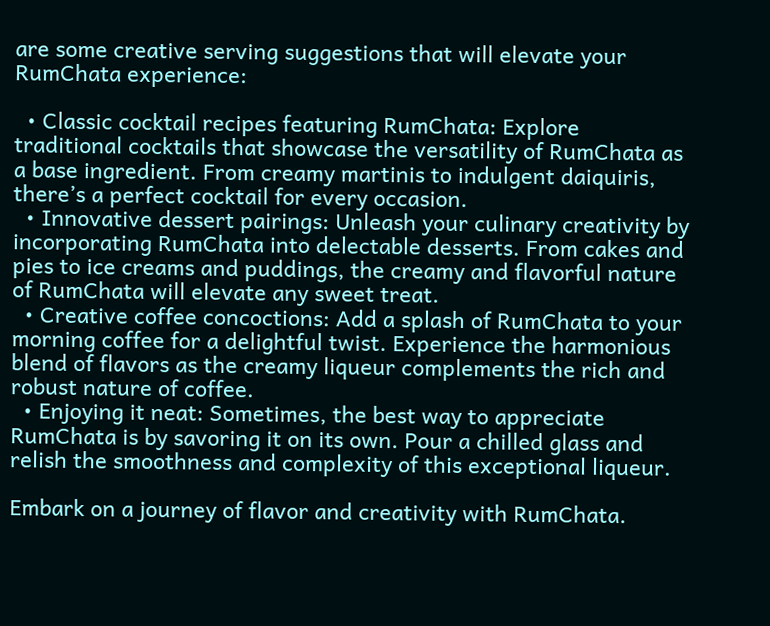are some creative serving suggestions that will elevate your RumChata experience:

  • Classic cocktail recipes featuring RumChata: Explore traditional cocktails that showcase the versatility of RumChata as a base ingredient. From creamy martinis to indulgent daiquiris, there’s a perfect cocktail for every occasion.
  • Innovative dessert pairings: Unleash your culinary creativity by incorporating RumChata into delectable desserts. From cakes and pies to ice creams and puddings, the creamy and flavorful nature of RumChata will elevate any sweet treat.
  • Creative coffee concoctions: Add a splash of RumChata to your morning coffee for a delightful twist. Experience the harmonious blend of flavors as the creamy liqueur complements the rich and robust nature of coffee.
  • Enjoying it neat: Sometimes, the best way to appreciate RumChata is by savoring it on its own. Pour a chilled glass and relish the smoothness and complexity of this exceptional liqueur.

Embark on a journey of flavor and creativity with RumChata.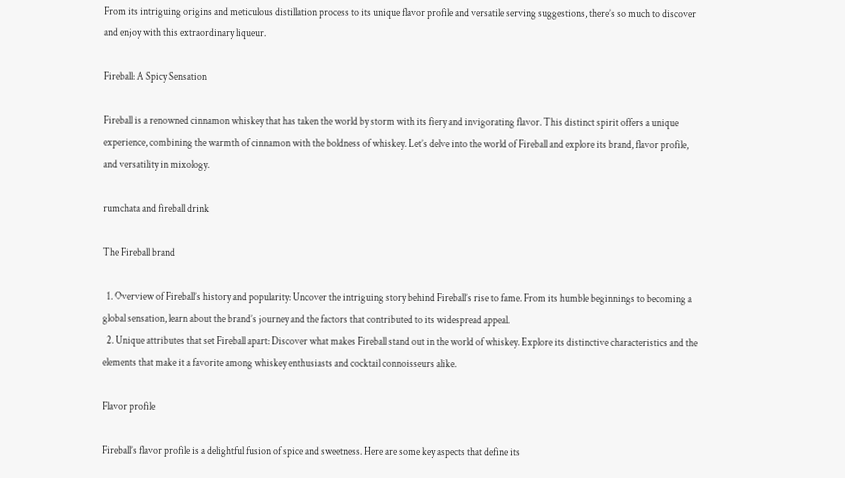From its intriguing origins and meticulous distillation process to its unique flavor profile and versatile serving suggestions, there’s so much to discover and enjoy with this extraordinary liqueur.

Fireball: A Spicy Sensation

Fireball is a renowned cinnamon whiskey that has taken the world by storm with its fiery and invigorating flavor. This distinct spirit offers a unique experience, combining the warmth of cinnamon with the boldness of whiskey. Let’s delve into the world of Fireball and explore its brand, flavor profile, and versatility in mixology.

rumchata and fireball drink

The Fireball brand

  1. Overview of Fireball’s history and popularity: Uncover the intriguing story behind Fireball’s rise to fame. From its humble beginnings to becoming a global sensation, learn about the brand’s journey and the factors that contributed to its widespread appeal.
  2. Unique attributes that set Fireball apart: Discover what makes Fireball stand out in the world of whiskey. Explore its distinctive characteristics and the elements that make it a favorite among whiskey enthusiasts and cocktail connoisseurs alike.

Flavor profile

Fireball’s flavor profile is a delightful fusion of spice and sweetness. Here are some key aspects that define its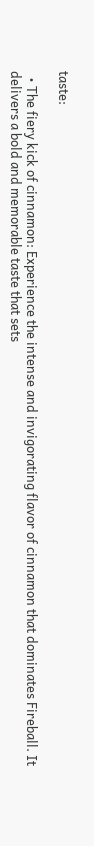taste:

  • The fiery kick of cinnamon: Experience the intense and invigorating flavor of cinnamon that dominates Fireball. It delivers a bold and memorable taste that sets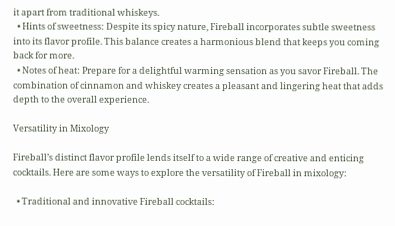it apart from traditional whiskeys.
  • Hints of sweetness: Despite its spicy nature, Fireball incorporates subtle sweetness into its flavor profile. This balance creates a harmonious blend that keeps you coming back for more.
  • Notes of heat: Prepare for a delightful warming sensation as you savor Fireball. The combination of cinnamon and whiskey creates a pleasant and lingering heat that adds depth to the overall experience.

Versatility in Mixology

Fireball’s distinct flavor profile lends itself to a wide range of creative and enticing cocktails. Here are some ways to explore the versatility of Fireball in mixology:

  • Traditional and innovative Fireball cocktails: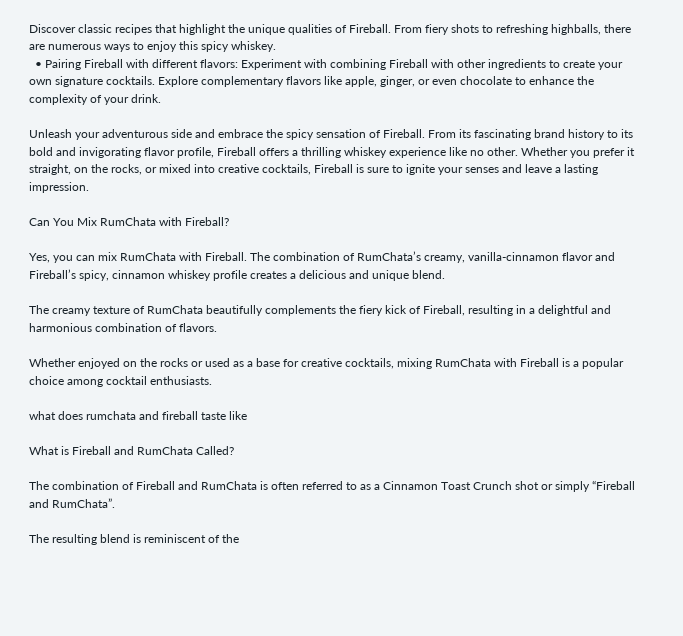Discover classic recipes that highlight the unique qualities of Fireball. From fiery shots to refreshing highballs, there are numerous ways to enjoy this spicy whiskey.
  • Pairing Fireball with different flavors: Experiment with combining Fireball with other ingredients to create your own signature cocktails. Explore complementary flavors like apple, ginger, or even chocolate to enhance the complexity of your drink.

Unleash your adventurous side and embrace the spicy sensation of Fireball. From its fascinating brand history to its bold and invigorating flavor profile, Fireball offers a thrilling whiskey experience like no other. Whether you prefer it straight, on the rocks, or mixed into creative cocktails, Fireball is sure to ignite your senses and leave a lasting impression.

Can You Mix RumChata with Fireball?

Yes, you can mix RumChata with Fireball. The combination of RumChata’s creamy, vanilla-cinnamon flavor and Fireball’s spicy, cinnamon whiskey profile creates a delicious and unique blend.

The creamy texture of RumChata beautifully complements the fiery kick of Fireball, resulting in a delightful and harmonious combination of flavors.

Whether enjoyed on the rocks or used as a base for creative cocktails, mixing RumChata with Fireball is a popular choice among cocktail enthusiasts.

what does rumchata and fireball taste like

What is Fireball and RumChata Called?

The combination of Fireball and RumChata is often referred to as a Cinnamon Toast Crunch shot or simply “Fireball and RumChata”.

The resulting blend is reminiscent of the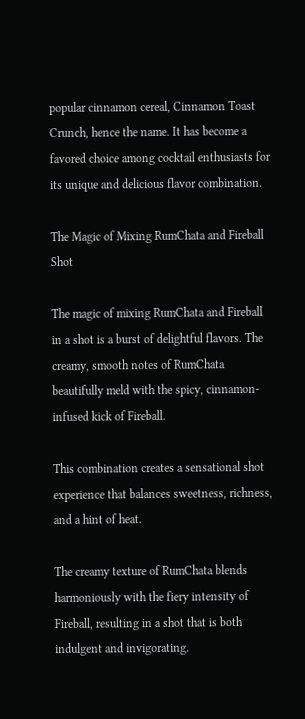popular cinnamon cereal, Cinnamon Toast Crunch, hence the name. It has become a favored choice among cocktail enthusiasts for its unique and delicious flavor combination.

The Magic of Mixing RumChata and Fireball Shot

The magic of mixing RumChata and Fireball in a shot is a burst of delightful flavors. The creamy, smooth notes of RumChata beautifully meld with the spicy, cinnamon-infused kick of Fireball.

This combination creates a sensational shot experience that balances sweetness, richness, and a hint of heat.

The creamy texture of RumChata blends harmoniously with the fiery intensity of Fireball, resulting in a shot that is both indulgent and invigorating.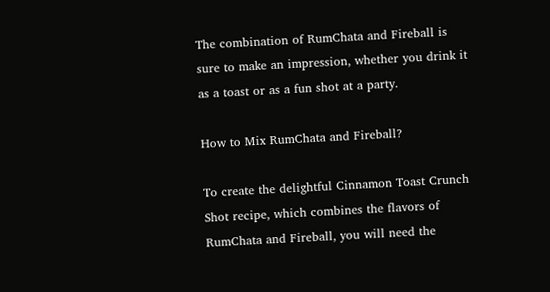The combination of RumChata and Fireball is sure to make an impression, whether you drink it as a toast or as a fun shot at a party.

How to Mix RumChata and Fireball?

To create the delightful Cinnamon Toast Crunch Shot recipe, which combines the flavors of RumChata and Fireball, you will need the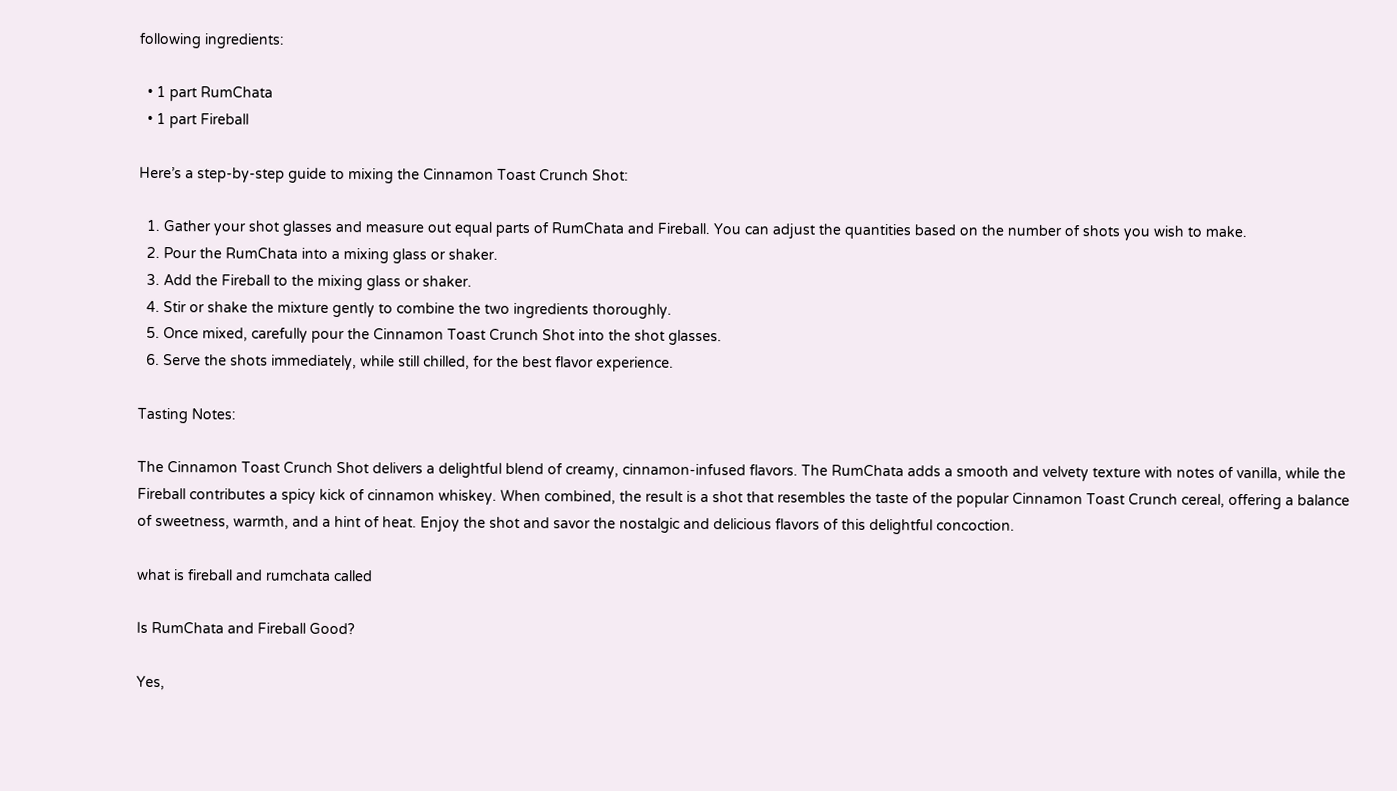following ingredients:

  • 1 part RumChata
  • 1 part Fireball

Here’s a step-by-step guide to mixing the Cinnamon Toast Crunch Shot:

  1. Gather your shot glasses and measure out equal parts of RumChata and Fireball. You can adjust the quantities based on the number of shots you wish to make.
  2. Pour the RumChata into a mixing glass or shaker.
  3. Add the Fireball to the mixing glass or shaker.
  4. Stir or shake the mixture gently to combine the two ingredients thoroughly.
  5. Once mixed, carefully pour the Cinnamon Toast Crunch Shot into the shot glasses.
  6. Serve the shots immediately, while still chilled, for the best flavor experience.

Tasting Notes:

The Cinnamon Toast Crunch Shot delivers a delightful blend of creamy, cinnamon-infused flavors. The RumChata adds a smooth and velvety texture with notes of vanilla, while the Fireball contributes a spicy kick of cinnamon whiskey. When combined, the result is a shot that resembles the taste of the popular Cinnamon Toast Crunch cereal, offering a balance of sweetness, warmth, and a hint of heat. Enjoy the shot and savor the nostalgic and delicious flavors of this delightful concoction.

what is fireball and rumchata called

Is RumChata and Fireball Good?

Yes,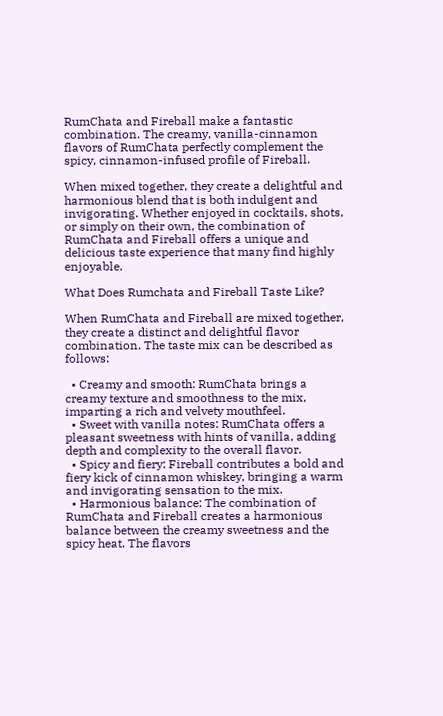RumChata and Fireball make a fantastic combination. The creamy, vanilla-cinnamon flavors of RumChata perfectly complement the spicy, cinnamon-infused profile of Fireball.

When mixed together, they create a delightful and harmonious blend that is both indulgent and invigorating. Whether enjoyed in cocktails, shots, or simply on their own, the combination of RumChata and Fireball offers a unique and delicious taste experience that many find highly enjoyable.

What Does Rumchata and Fireball Taste Like?

When RumChata and Fireball are mixed together, they create a distinct and delightful flavor combination. The taste mix can be described as follows:

  • Creamy and smooth: RumChata brings a creamy texture and smoothness to the mix, imparting a rich and velvety mouthfeel.
  • Sweet with vanilla notes: RumChata offers a pleasant sweetness with hints of vanilla, adding depth and complexity to the overall flavor.
  • Spicy and fiery: Fireball contributes a bold and fiery kick of cinnamon whiskey, bringing a warm and invigorating sensation to the mix.
  • Harmonious balance: The combination of RumChata and Fireball creates a harmonious balance between the creamy sweetness and the spicy heat. The flavors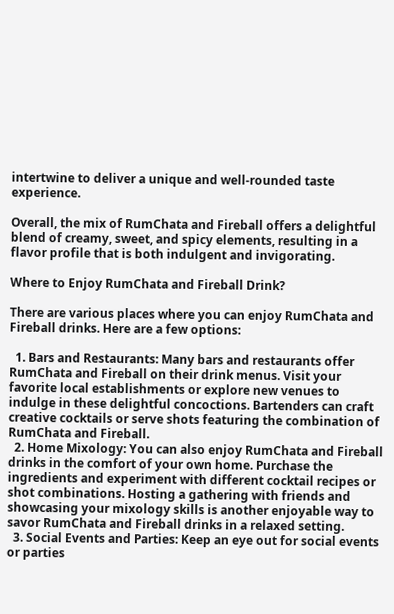intertwine to deliver a unique and well-rounded taste experience.

Overall, the mix of RumChata and Fireball offers a delightful blend of creamy, sweet, and spicy elements, resulting in a flavor profile that is both indulgent and invigorating.

Where to Enjoy RumChata and Fireball Drink?

There are various places where you can enjoy RumChata and Fireball drinks. Here are a few options:

  1. Bars and Restaurants: Many bars and restaurants offer RumChata and Fireball on their drink menus. Visit your favorite local establishments or explore new venues to indulge in these delightful concoctions. Bartenders can craft creative cocktails or serve shots featuring the combination of RumChata and Fireball.
  2. Home Mixology: You can also enjoy RumChata and Fireball drinks in the comfort of your own home. Purchase the ingredients and experiment with different cocktail recipes or shot combinations. Hosting a gathering with friends and showcasing your mixology skills is another enjoyable way to savor RumChata and Fireball drinks in a relaxed setting.
  3. Social Events and Parties: Keep an eye out for social events or parties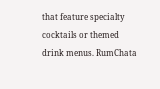that feature specialty cocktails or themed drink menus. RumChata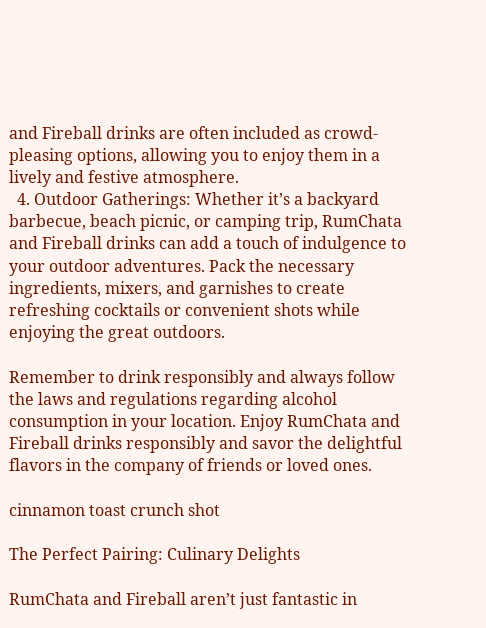and Fireball drinks are often included as crowd-pleasing options, allowing you to enjoy them in a lively and festive atmosphere.
  4. Outdoor Gatherings: Whether it’s a backyard barbecue, beach picnic, or camping trip, RumChata and Fireball drinks can add a touch of indulgence to your outdoor adventures. Pack the necessary ingredients, mixers, and garnishes to create refreshing cocktails or convenient shots while enjoying the great outdoors.

Remember to drink responsibly and always follow the laws and regulations regarding alcohol consumption in your location. Enjoy RumChata and Fireball drinks responsibly and savor the delightful flavors in the company of friends or loved ones.

cinnamon toast crunch shot

The Perfect Pairing: Culinary Delights

RumChata and Fireball aren’t just fantastic in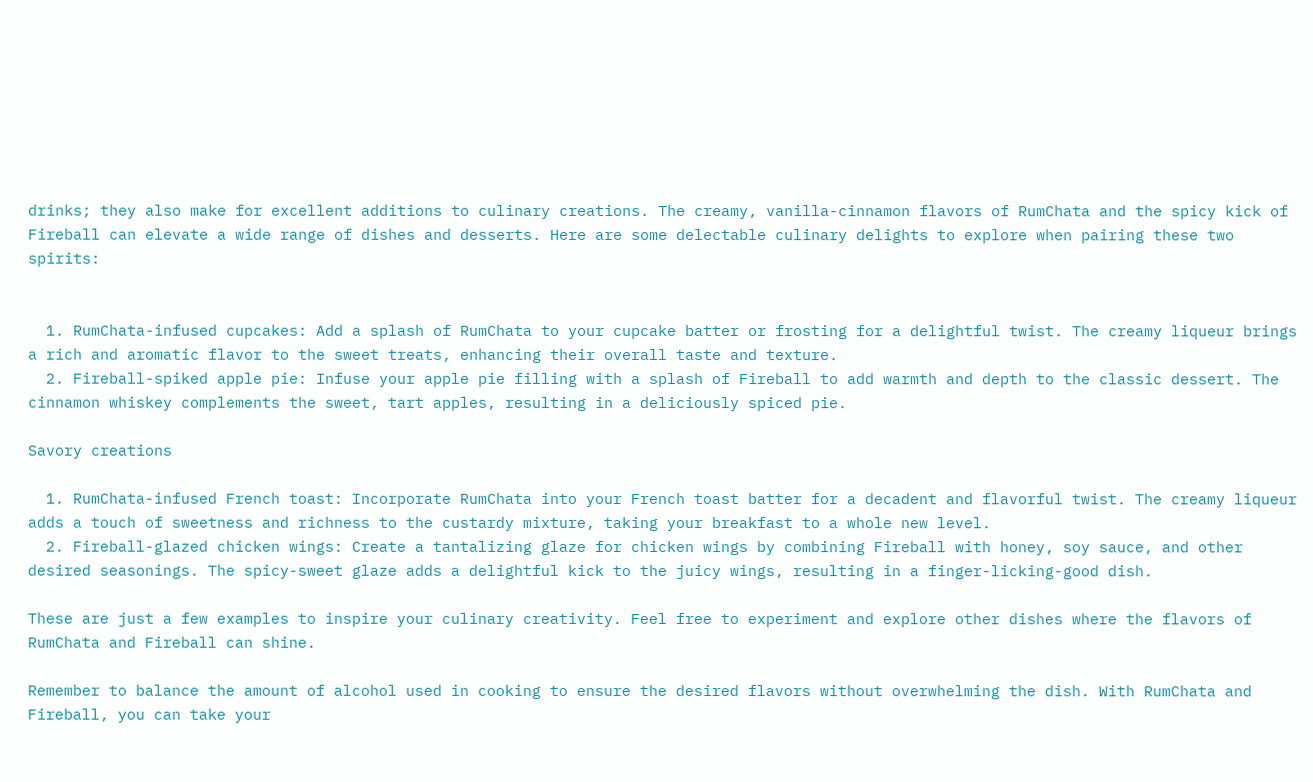drinks; they also make for excellent additions to culinary creations. The creamy, vanilla-cinnamon flavors of RumChata and the spicy kick of Fireball can elevate a wide range of dishes and desserts. Here are some delectable culinary delights to explore when pairing these two spirits:


  1. RumChata-infused cupcakes: Add a splash of RumChata to your cupcake batter or frosting for a delightful twist. The creamy liqueur brings a rich and aromatic flavor to the sweet treats, enhancing their overall taste and texture.
  2. Fireball-spiked apple pie: Infuse your apple pie filling with a splash of Fireball to add warmth and depth to the classic dessert. The cinnamon whiskey complements the sweet, tart apples, resulting in a deliciously spiced pie.

Savory creations

  1. RumChata-infused French toast: Incorporate RumChata into your French toast batter for a decadent and flavorful twist. The creamy liqueur adds a touch of sweetness and richness to the custardy mixture, taking your breakfast to a whole new level.
  2. Fireball-glazed chicken wings: Create a tantalizing glaze for chicken wings by combining Fireball with honey, soy sauce, and other desired seasonings. The spicy-sweet glaze adds a delightful kick to the juicy wings, resulting in a finger-licking-good dish.

These are just a few examples to inspire your culinary creativity. Feel free to experiment and explore other dishes where the flavors of RumChata and Fireball can shine.

Remember to balance the amount of alcohol used in cooking to ensure the desired flavors without overwhelming the dish. With RumChata and Fireball, you can take your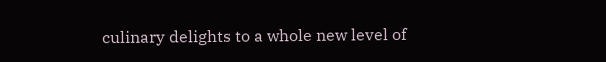culinary delights to a whole new level of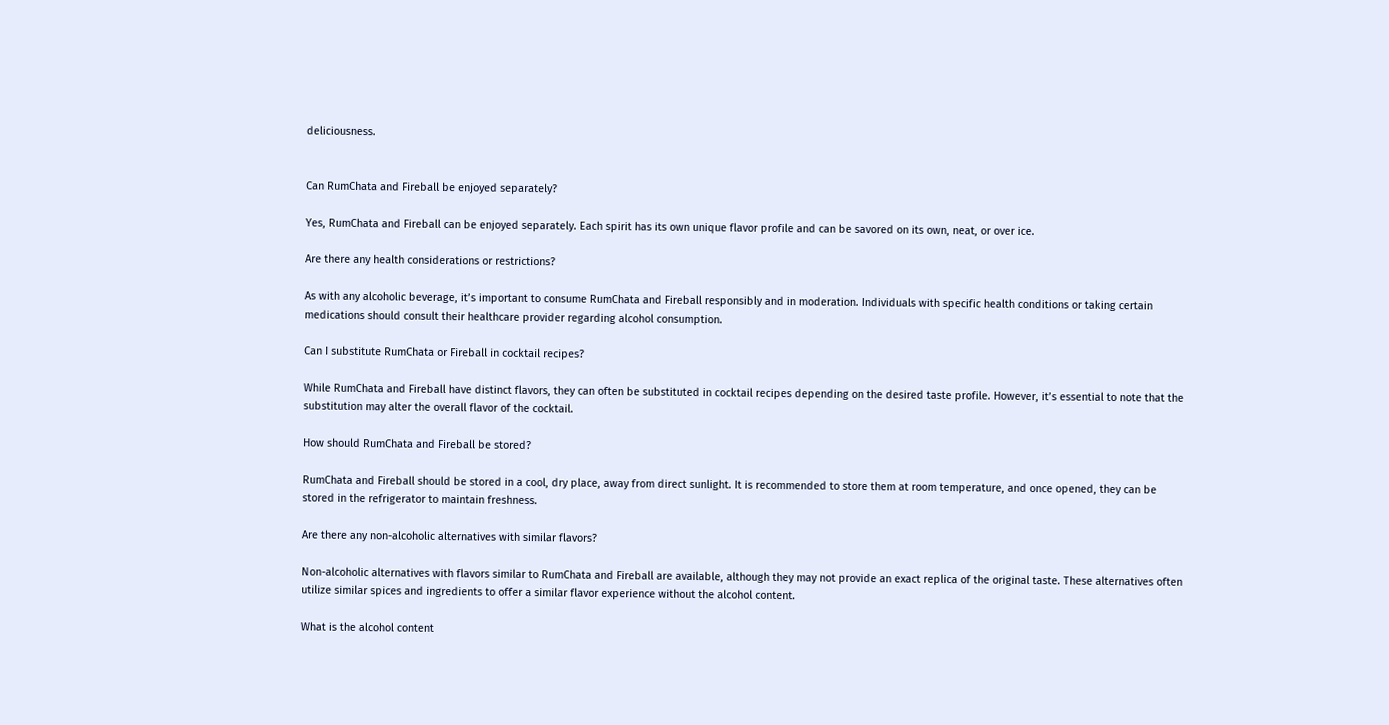deliciousness.


Can RumChata and Fireball be enjoyed separately?

Yes, RumChata and Fireball can be enjoyed separately. Each spirit has its own unique flavor profile and can be savored on its own, neat, or over ice.

Are there any health considerations or restrictions?

As with any alcoholic beverage, it’s important to consume RumChata and Fireball responsibly and in moderation. Individuals with specific health conditions or taking certain medications should consult their healthcare provider regarding alcohol consumption.

Can I substitute RumChata or Fireball in cocktail recipes?

While RumChata and Fireball have distinct flavors, they can often be substituted in cocktail recipes depending on the desired taste profile. However, it’s essential to note that the substitution may alter the overall flavor of the cocktail.

How should RumChata and Fireball be stored?

RumChata and Fireball should be stored in a cool, dry place, away from direct sunlight. It is recommended to store them at room temperature, and once opened, they can be stored in the refrigerator to maintain freshness.

Are there any non-alcoholic alternatives with similar flavors?

Non-alcoholic alternatives with flavors similar to RumChata and Fireball are available, although they may not provide an exact replica of the original taste. These alternatives often utilize similar spices and ingredients to offer a similar flavor experience without the alcohol content.

What is the alcohol content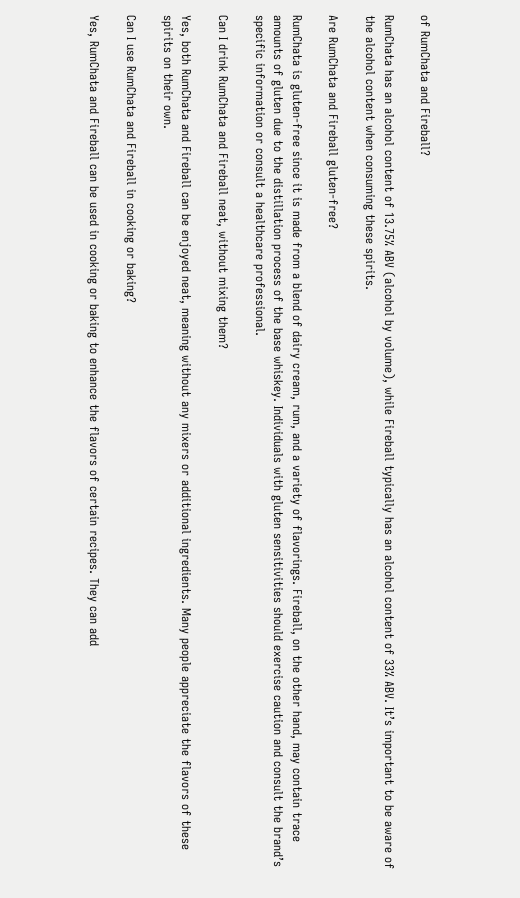of RumChata and Fireball?

RumChata has an alcohol content of 13.75% ABV (alcohol by volume), while Fireball typically has an alcohol content of 33% ABV. It’s important to be aware of the alcohol content when consuming these spirits.

Are RumChata and Fireball gluten-free?

RumChata is gluten-free since it is made from a blend of dairy cream, rum, and a variety of flavorings. Fireball, on the other hand, may contain trace amounts of gluten due to the distillation process of the base whiskey. Individuals with gluten sensitivities should exercise caution and consult the brand’s specific information or consult a healthcare professional.

Can I drink RumChata and Fireball neat, without mixing them?

Yes, both RumChata and Fireball can be enjoyed neat, meaning without any mixers or additional ingredients. Many people appreciate the flavors of these spirits on their own.

Can I use RumChata and Fireball in cooking or baking?

Yes, RumChata and Fireball can be used in cooking or baking to enhance the flavors of certain recipes. They can add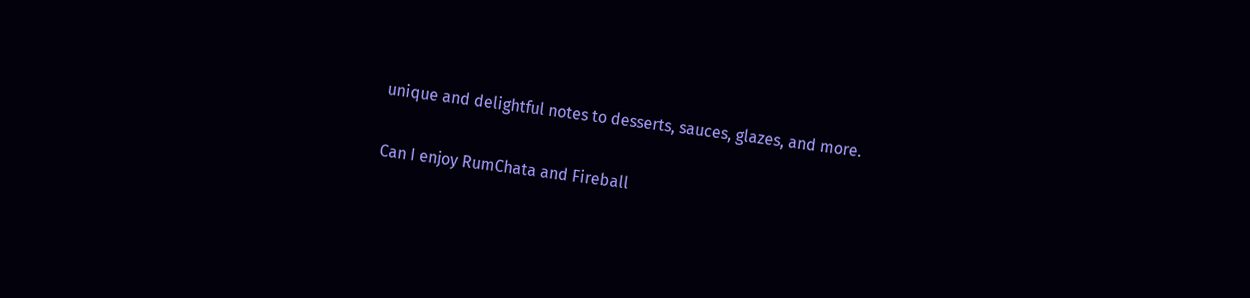unique and delightful notes to desserts, sauces, glazes, and more.

Can I enjoy RumChata and Fireball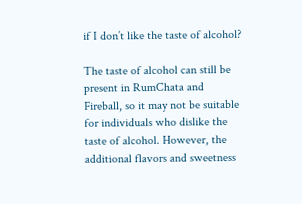if I don’t like the taste of alcohol?

The taste of alcohol can still be present in RumChata and Fireball, so it may not be suitable for individuals who dislike the taste of alcohol. However, the additional flavors and sweetness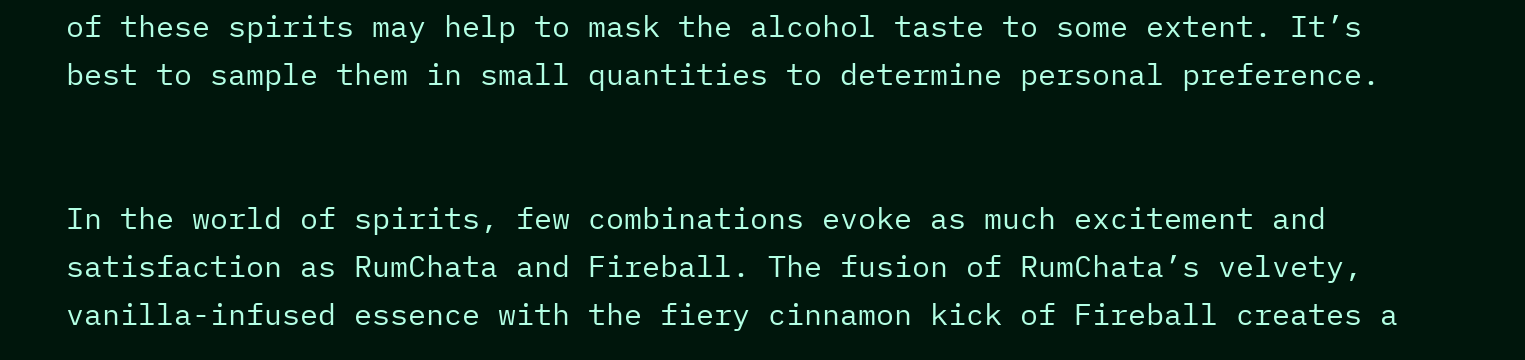of these spirits may help to mask the alcohol taste to some extent. It’s best to sample them in small quantities to determine personal preference.


In the world of spirits, few combinations evoke as much excitement and satisfaction as RumChata and Fireball. The fusion of RumChata’s velvety, vanilla-infused essence with the fiery cinnamon kick of Fireball creates a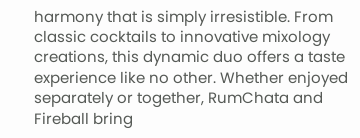harmony that is simply irresistible. From classic cocktails to innovative mixology creations, this dynamic duo offers a taste experience like no other. Whether enjoyed separately or together, RumChata and Fireball bring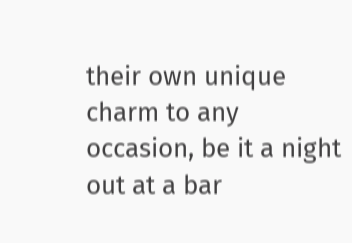their own unique charm to any occasion, be it a night out at a bar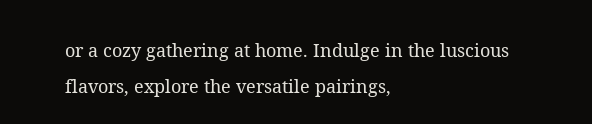or a cozy gathering at home. Indulge in the luscious flavors, explore the versatile pairings,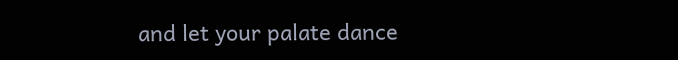and let your palate dance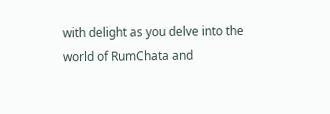with delight as you delve into the world of RumChata and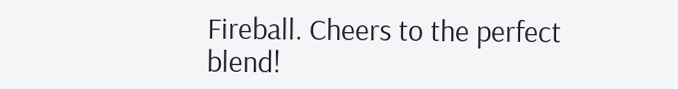Fireball. Cheers to the perfect blend!